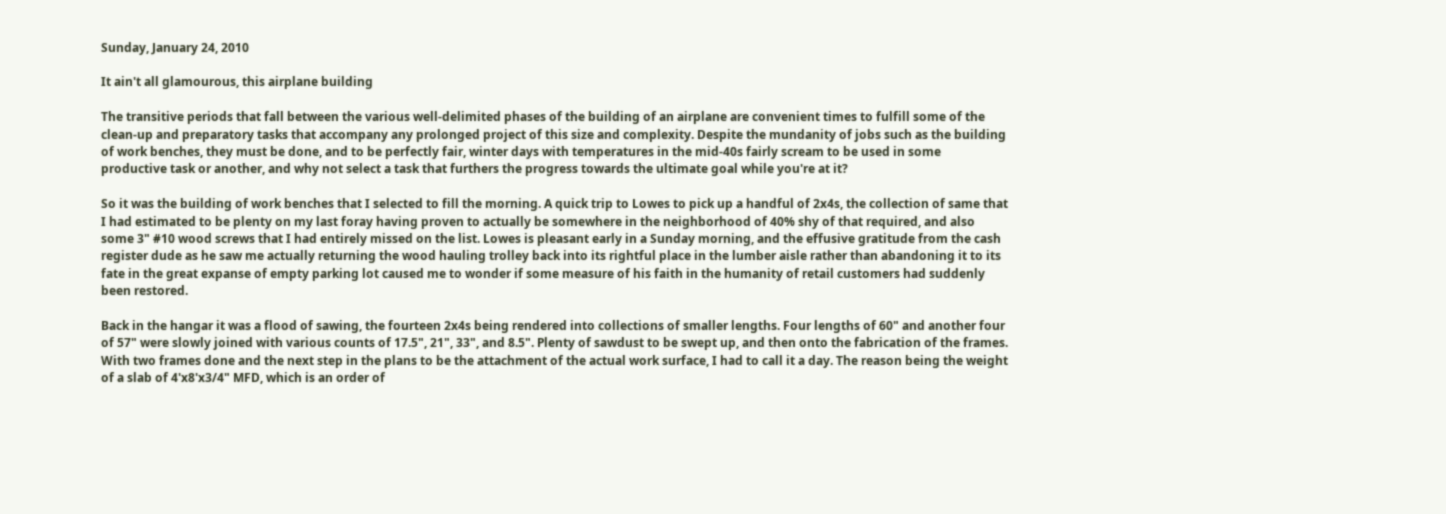Sunday, January 24, 2010

It ain't all glamourous, this airplane building

The transitive periods that fall between the various well-delimited phases of the building of an airplane are convenient times to fulfill some of the clean-up and preparatory tasks that accompany any prolonged project of this size and complexity. Despite the mundanity of jobs such as the building of work benches, they must be done, and to be perfectly fair, winter days with temperatures in the mid-40s fairly scream to be used in some productive task or another, and why not select a task that furthers the progress towards the ultimate goal while you're at it?

So it was the building of work benches that I selected to fill the morning. A quick trip to Lowes to pick up a handful of 2x4s, the collection of same that I had estimated to be plenty on my last foray having proven to actually be somewhere in the neighborhood of 40% shy of that required, and also some 3" #10 wood screws that I had entirely missed on the list. Lowes is pleasant early in a Sunday morning, and the effusive gratitude from the cash register dude as he saw me actually returning the wood hauling trolley back into its rightful place in the lumber aisle rather than abandoning it to its fate in the great expanse of empty parking lot caused me to wonder if some measure of his faith in the humanity of retail customers had suddenly been restored.

Back in the hangar it was a flood of sawing, the fourteen 2x4s being rendered into collections of smaller lengths. Four lengths of 60" and another four of 57" were slowly joined with various counts of 17.5", 21", 33", and 8.5". Plenty of sawdust to be swept up, and then onto the fabrication of the frames. With two frames done and the next step in the plans to be the attachment of the actual work surface, I had to call it a day. The reason being the weight of a slab of 4'x8'x3/4" MFD, which is an order of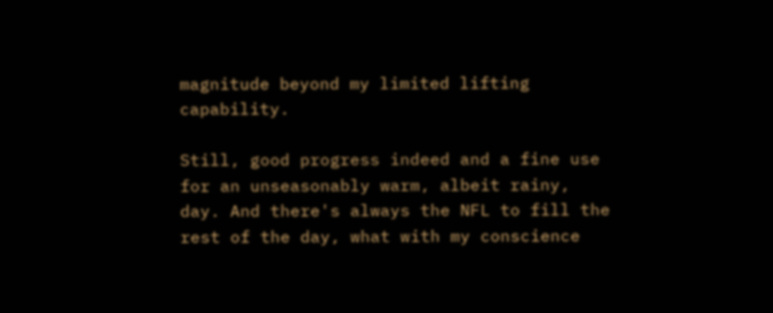magnitude beyond my limited lifting capability.

Still, good progress indeed and a fine use for an unseasonably warm, albeit rainy, day. And there's always the NFL to fill the rest of the day, what with my conscience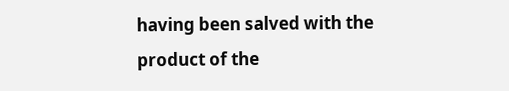having been salved with the product of the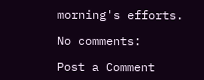morning's efforts.

No comments:

Post a Comment